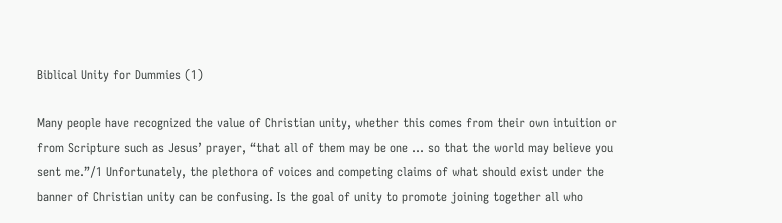Biblical Unity for Dummies (1)

Many people have recognized the value of Christian unity, whether this comes from their own intuition or from Scripture such as Jesus’ prayer, “that all of them may be one … so that the world may believe you sent me.”/1 Unfortunately, the plethora of voices and competing claims of what should exist under the banner of Christian unity can be confusing. Is the goal of unity to promote joining together all who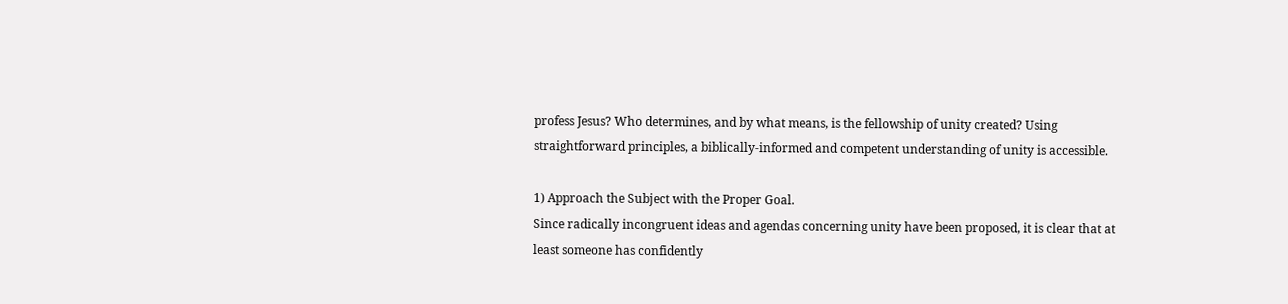profess Jesus? Who determines, and by what means, is the fellowship of unity created? Using straightforward principles, a biblically-informed and competent understanding of unity is accessible.

1) Approach the Subject with the Proper Goal.
Since radically incongruent ideas and agendas concerning unity have been proposed, it is clear that at least someone has confidently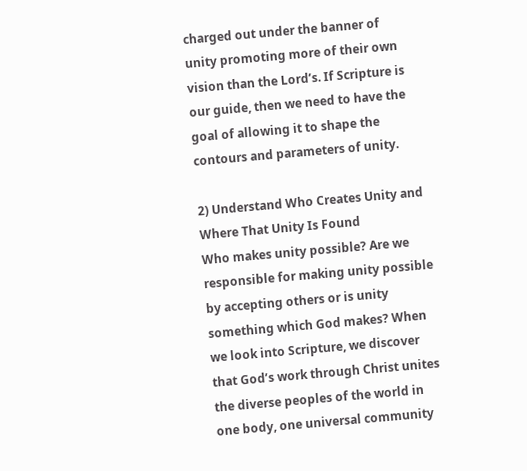charged out under the banner of unity promoting more of their own vision than the Lord’s. If Scripture is our guide, then we need to have the goal of allowing it to shape the contours and parameters of unity.

2) Understand Who Creates Unity and Where That Unity Is Found
Who makes unity possible? Are we responsible for making unity possible by accepting others or is unity something which God makes? When we look into Scripture, we discover that God’s work through Christ unites the diverse peoples of the world in one body, one universal community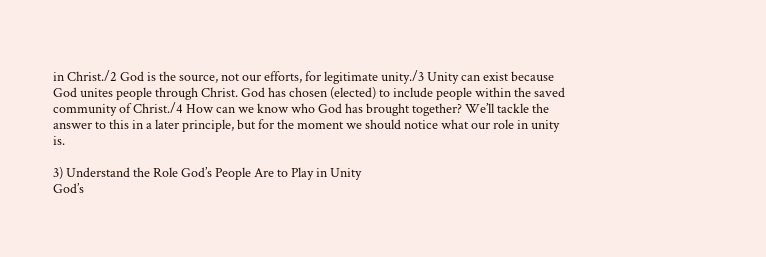in Christ./2 God is the source, not our efforts, for legitimate unity./3 Unity can exist because God unites people through Christ. God has chosen (elected) to include people within the saved community of Christ./4 How can we know who God has brought together? We’ll tackle the answer to this in a later principle, but for the moment we should notice what our role in unity is.

3) Understand the Role God’s People Are to Play in Unity
God’s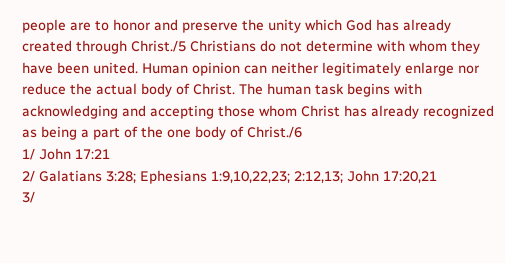people are to honor and preserve the unity which God has already created through Christ./5 Christians do not determine with whom they have been united. Human opinion can neither legitimately enlarge nor reduce the actual body of Christ. The human task begins with acknowledging and accepting those whom Christ has already recognized as being a part of the one body of Christ./6
1/ John 17:21
2/ Galatians 3:28; Ephesians 1:9,10,22,23; 2:12,13; John 17:20,21
3/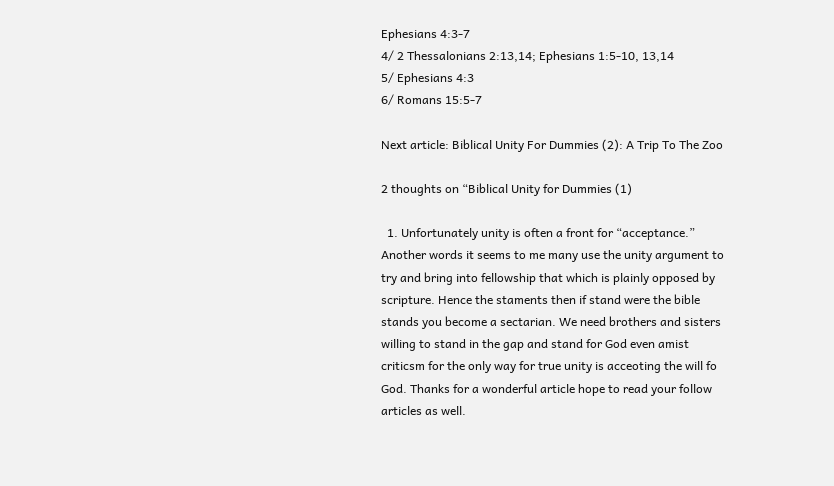Ephesians 4:3-7
4/ 2 Thessalonians 2:13,14; Ephesians 1:5-10, 13,14
5/ Ephesians 4:3
6/ Romans 15:5-7

Next article: Biblical Unity For Dummies (2): A Trip To The Zoo

2 thoughts on “Biblical Unity for Dummies (1)

  1. Unfortunately unity is often a front for “acceptance.” Another words it seems to me many use the unity argument to try and bring into fellowship that which is plainly opposed by scripture. Hence the staments then if stand were the bible stands you become a sectarian. We need brothers and sisters willing to stand in the gap and stand for God even amist criticsm for the only way for true unity is acceoting the will fo God. Thanks for a wonderful article hope to read your follow articles as well.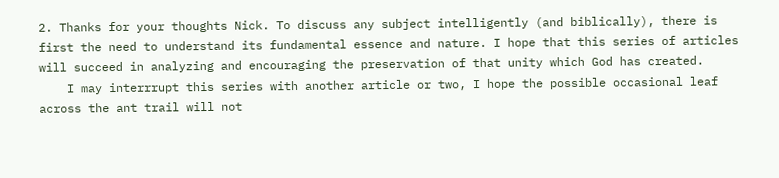2. Thanks for your thoughts Nick. To discuss any subject intelligently (and biblically), there is first the need to understand its fundamental essence and nature. I hope that this series of articles will succeed in analyzing and encouraging the preservation of that unity which God has created.
    I may interrrupt this series with another article or two, I hope the possible occasional leaf across the ant trail will not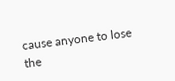cause anyone to lose the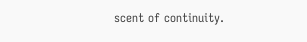scent of continuity.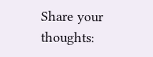Share your thoughts: